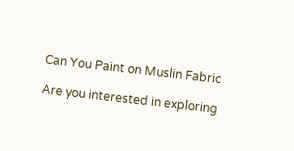Can You Paint on Muslin Fabric

Are you interested in exploring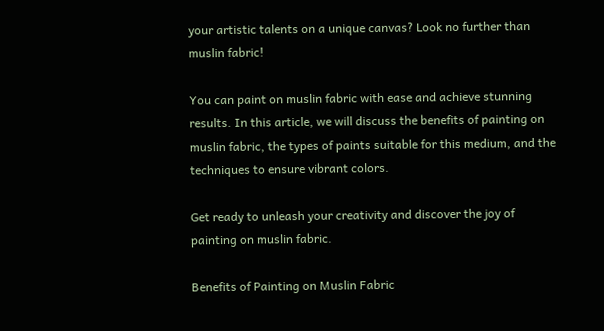your artistic talents on a unique canvas? Look no further than muslin fabric!

You can paint on muslin fabric with ease and achieve stunning results. In this article, we will discuss the benefits of painting on muslin fabric, the types of paints suitable for this medium, and the techniques to ensure vibrant colors.

Get ready to unleash your creativity and discover the joy of painting on muslin fabric.

Benefits of Painting on Muslin Fabric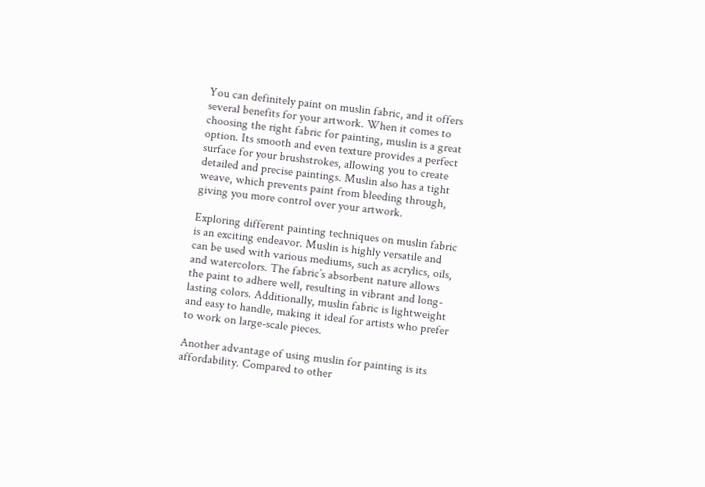You can definitely paint on muslin fabric, and it offers several benefits for your artwork. When it comes to choosing the right fabric for painting, muslin is a great option. Its smooth and even texture provides a perfect surface for your brushstrokes, allowing you to create detailed and precise paintings. Muslin also has a tight weave, which prevents paint from bleeding through, giving you more control over your artwork.

Exploring different painting techniques on muslin fabric is an exciting endeavor. Muslin is highly versatile and can be used with various mediums, such as acrylics, oils, and watercolors. The fabric’s absorbent nature allows the paint to adhere well, resulting in vibrant and long-lasting colors. Additionally, muslin fabric is lightweight and easy to handle, making it ideal for artists who prefer to work on large-scale pieces.

Another advantage of using muslin for painting is its affordability. Compared to other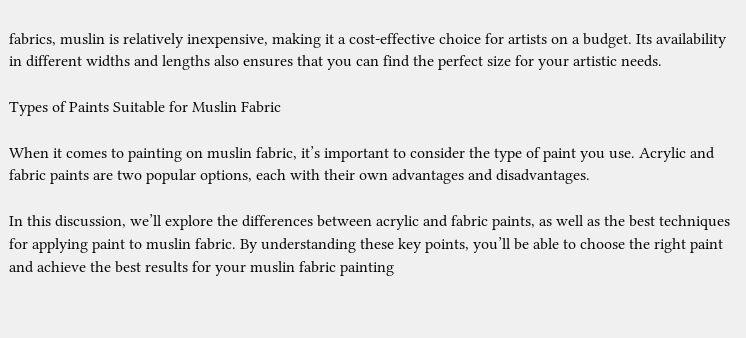fabrics, muslin is relatively inexpensive, making it a cost-effective choice for artists on a budget. Its availability in different widths and lengths also ensures that you can find the perfect size for your artistic needs.

Types of Paints Suitable for Muslin Fabric

When it comes to painting on muslin fabric, it’s important to consider the type of paint you use. Acrylic and fabric paints are two popular options, each with their own advantages and disadvantages.

In this discussion, we’ll explore the differences between acrylic and fabric paints, as well as the best techniques for applying paint to muslin fabric. By understanding these key points, you’ll be able to choose the right paint and achieve the best results for your muslin fabric painting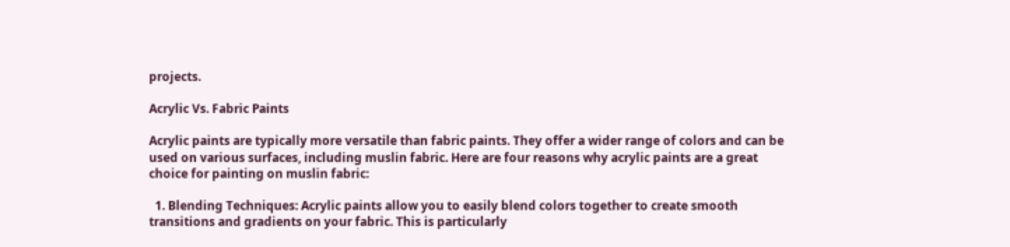projects.

Acrylic Vs. Fabric Paints

Acrylic paints are typically more versatile than fabric paints. They offer a wider range of colors and can be used on various surfaces, including muslin fabric. Here are four reasons why acrylic paints are a great choice for painting on muslin fabric:

  1. Blending Techniques: Acrylic paints allow you to easily blend colors together to create smooth transitions and gradients on your fabric. This is particularly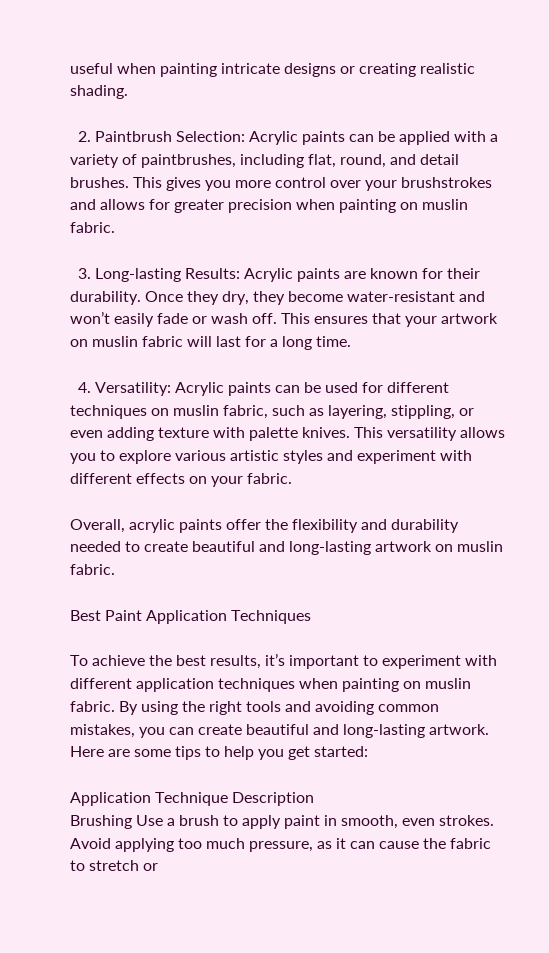useful when painting intricate designs or creating realistic shading.

  2. Paintbrush Selection: Acrylic paints can be applied with a variety of paintbrushes, including flat, round, and detail brushes. This gives you more control over your brushstrokes and allows for greater precision when painting on muslin fabric.

  3. Long-lasting Results: Acrylic paints are known for their durability. Once they dry, they become water-resistant and won’t easily fade or wash off. This ensures that your artwork on muslin fabric will last for a long time.

  4. Versatility: Acrylic paints can be used for different techniques on muslin fabric, such as layering, stippling, or even adding texture with palette knives. This versatility allows you to explore various artistic styles and experiment with different effects on your fabric.

Overall, acrylic paints offer the flexibility and durability needed to create beautiful and long-lasting artwork on muslin fabric.

Best Paint Application Techniques

To achieve the best results, it’s important to experiment with different application techniques when painting on muslin fabric. By using the right tools and avoiding common mistakes, you can create beautiful and long-lasting artwork. Here are some tips to help you get started:

Application Technique Description
Brushing Use a brush to apply paint in smooth, even strokes. Avoid applying too much pressure, as it can cause the fabric to stretch or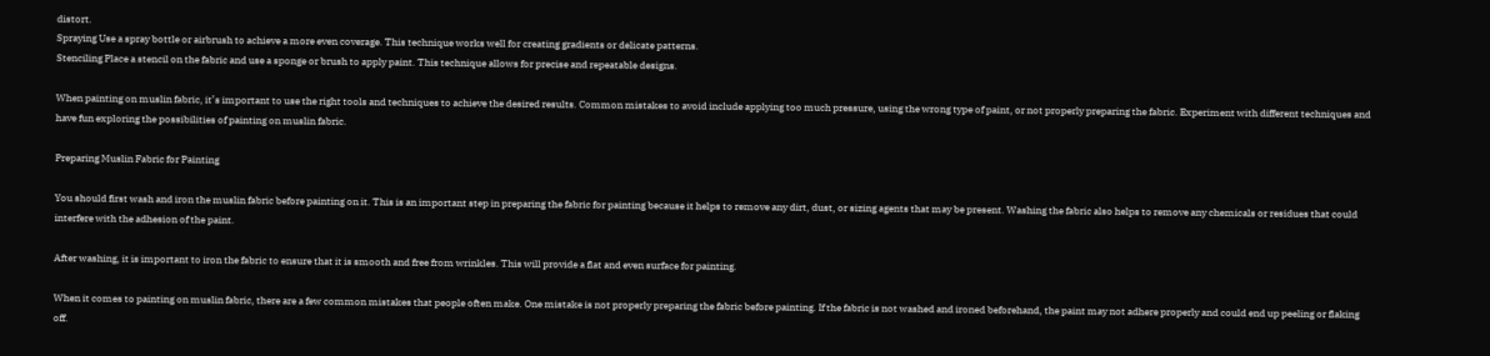distort.
Spraying Use a spray bottle or airbrush to achieve a more even coverage. This technique works well for creating gradients or delicate patterns.
Stenciling Place a stencil on the fabric and use a sponge or brush to apply paint. This technique allows for precise and repeatable designs.

When painting on muslin fabric, it’s important to use the right tools and techniques to achieve the desired results. Common mistakes to avoid include applying too much pressure, using the wrong type of paint, or not properly preparing the fabric. Experiment with different techniques and have fun exploring the possibilities of painting on muslin fabric.

Preparing Muslin Fabric for Painting

You should first wash and iron the muslin fabric before painting on it. This is an important step in preparing the fabric for painting because it helps to remove any dirt, dust, or sizing agents that may be present. Washing the fabric also helps to remove any chemicals or residues that could interfere with the adhesion of the paint.

After washing, it is important to iron the fabric to ensure that it is smooth and free from wrinkles. This will provide a flat and even surface for painting.

When it comes to painting on muslin fabric, there are a few common mistakes that people often make. One mistake is not properly preparing the fabric before painting. If the fabric is not washed and ironed beforehand, the paint may not adhere properly and could end up peeling or flaking off.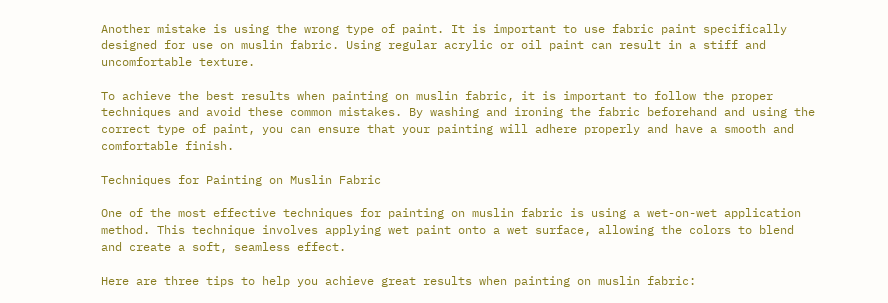Another mistake is using the wrong type of paint. It is important to use fabric paint specifically designed for use on muslin fabric. Using regular acrylic or oil paint can result in a stiff and uncomfortable texture.

To achieve the best results when painting on muslin fabric, it is important to follow the proper techniques and avoid these common mistakes. By washing and ironing the fabric beforehand and using the correct type of paint, you can ensure that your painting will adhere properly and have a smooth and comfortable finish.

Techniques for Painting on Muslin Fabric

One of the most effective techniques for painting on muslin fabric is using a wet-on-wet application method. This technique involves applying wet paint onto a wet surface, allowing the colors to blend and create a soft, seamless effect.

Here are three tips to help you achieve great results when painting on muslin fabric: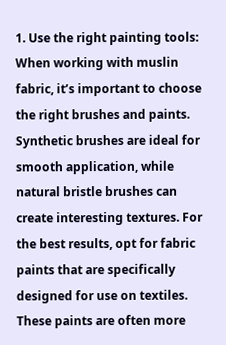1. Use the right painting tools: When working with muslin fabric, it’s important to choose the right brushes and paints. Synthetic brushes are ideal for smooth application, while natural bristle brushes can create interesting textures. For the best results, opt for fabric paints that are specifically designed for use on textiles. These paints are often more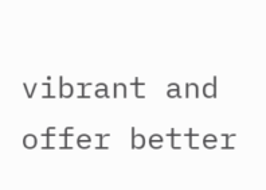vibrant and offer better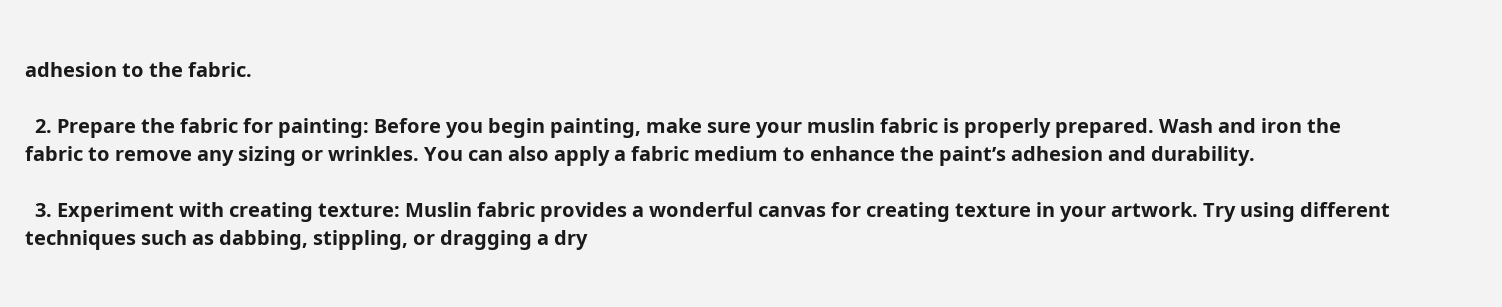adhesion to the fabric.

  2. Prepare the fabric for painting: Before you begin painting, make sure your muslin fabric is properly prepared. Wash and iron the fabric to remove any sizing or wrinkles. You can also apply a fabric medium to enhance the paint’s adhesion and durability.

  3. Experiment with creating texture: Muslin fabric provides a wonderful canvas for creating texture in your artwork. Try using different techniques such as dabbing, stippling, or dragging a dry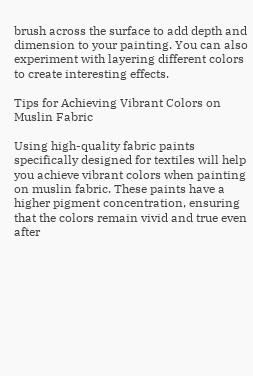brush across the surface to add depth and dimension to your painting. You can also experiment with layering different colors to create interesting effects.

Tips for Achieving Vibrant Colors on Muslin Fabric

Using high-quality fabric paints specifically designed for textiles will help you achieve vibrant colors when painting on muslin fabric. These paints have a higher pigment concentration, ensuring that the colors remain vivid and true even after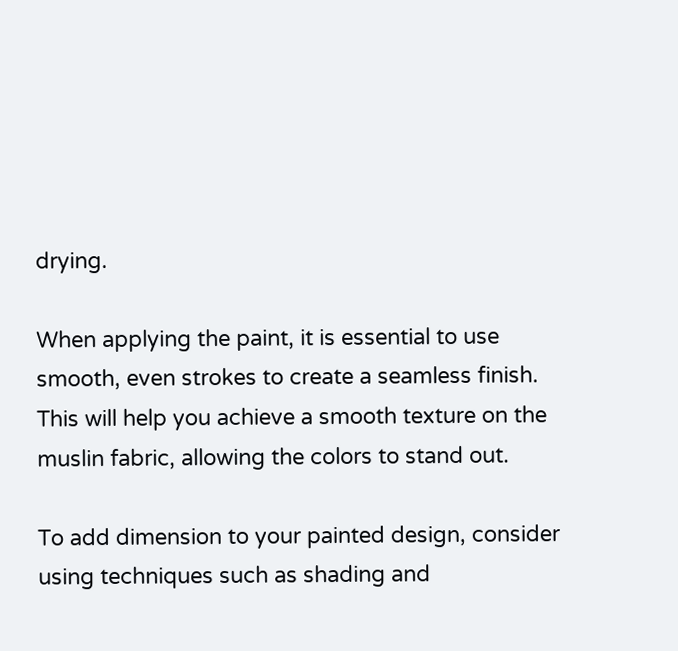drying.

When applying the paint, it is essential to use smooth, even strokes to create a seamless finish. This will help you achieve a smooth texture on the muslin fabric, allowing the colors to stand out.

To add dimension to your painted design, consider using techniques such as shading and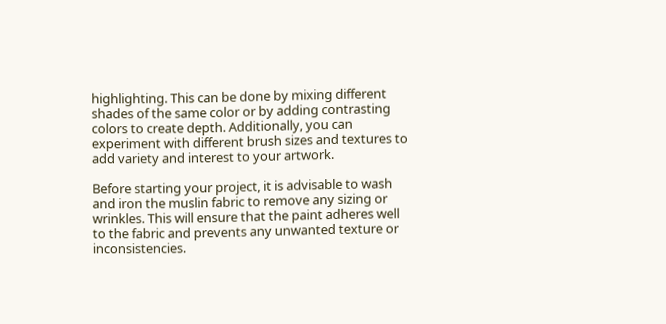highlighting. This can be done by mixing different shades of the same color or by adding contrasting colors to create depth. Additionally, you can experiment with different brush sizes and textures to add variety and interest to your artwork.

Before starting your project, it is advisable to wash and iron the muslin fabric to remove any sizing or wrinkles. This will ensure that the paint adheres well to the fabric and prevents any unwanted texture or inconsistencies.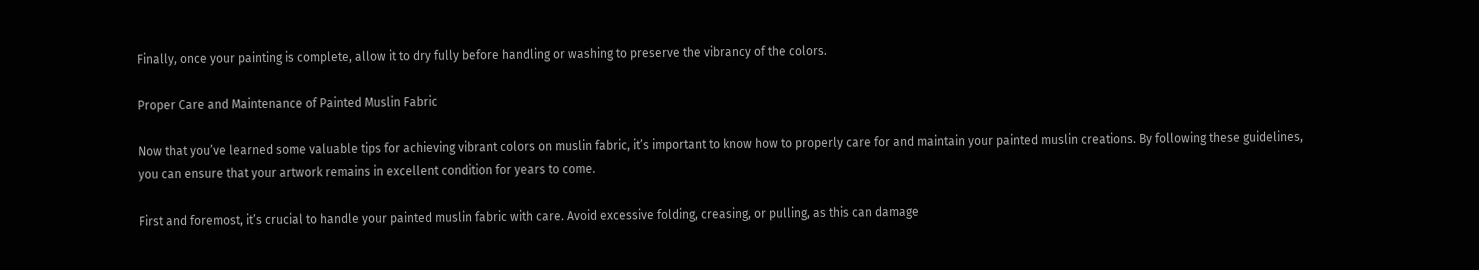Finally, once your painting is complete, allow it to dry fully before handling or washing to preserve the vibrancy of the colors.

Proper Care and Maintenance of Painted Muslin Fabric

Now that you’ve learned some valuable tips for achieving vibrant colors on muslin fabric, it’s important to know how to properly care for and maintain your painted muslin creations. By following these guidelines, you can ensure that your artwork remains in excellent condition for years to come.

First and foremost, it’s crucial to handle your painted muslin fabric with care. Avoid excessive folding, creasing, or pulling, as this can damage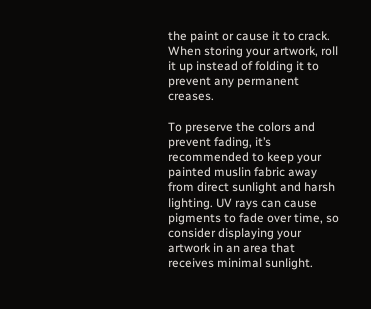the paint or cause it to crack. When storing your artwork, roll it up instead of folding it to prevent any permanent creases.

To preserve the colors and prevent fading, it’s recommended to keep your painted muslin fabric away from direct sunlight and harsh lighting. UV rays can cause pigments to fade over time, so consider displaying your artwork in an area that receives minimal sunlight.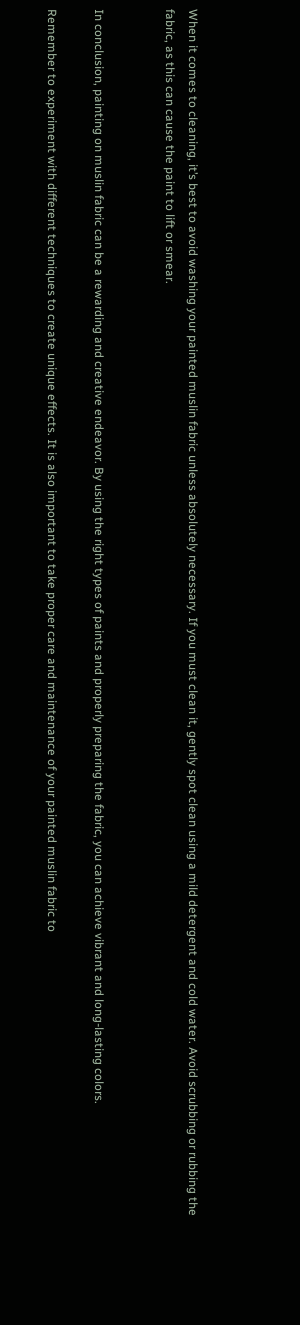When it comes to cleaning, it’s best to avoid washing your painted muslin fabric unless absolutely necessary. If you must clean it, gently spot clean using a mild detergent and cold water. Avoid scrubbing or rubbing the fabric, as this can cause the paint to lift or smear.


In conclusion, painting on muslin fabric can be a rewarding and creative endeavor. By using the right types of paints and properly preparing the fabric, you can achieve vibrant and long-lasting colors.

Remember to experiment with different techniques to create unique effects. It is also important to take proper care and maintenance of your painted muslin fabric to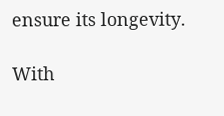ensure its longevity.

With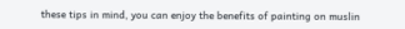these tips in mind, you can enjoy the benefits of painting on muslin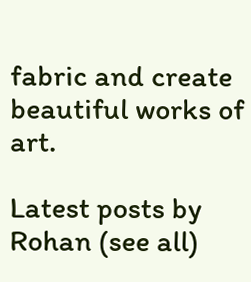fabric and create beautiful works of art.

Latest posts by Rohan (see all)